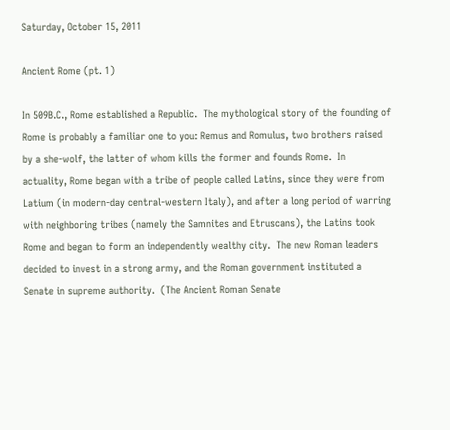Saturday, October 15, 2011

Ancient Rome (pt. 1)

In 509B.C., Rome established a Republic.  The mythological story of the founding of Rome is probably a familiar one to you: Remus and Romulus, two brothers raised by a she-wolf, the latter of whom kills the former and founds Rome.  In actuality, Rome began with a tribe of people called Latins, since they were from Latium (in modern-day central-western Italy), and after a long period of warring with neighboring tribes (namely the Samnites and Etruscans), the Latins took Rome and began to form an independently wealthy city.  The new Roman leaders decided to invest in a strong army, and the Roman government instituted a Senate in supreme authority.  (The Ancient Roman Senate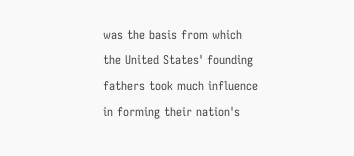was the basis from which the United States' founding fathers took much influence in forming their nation's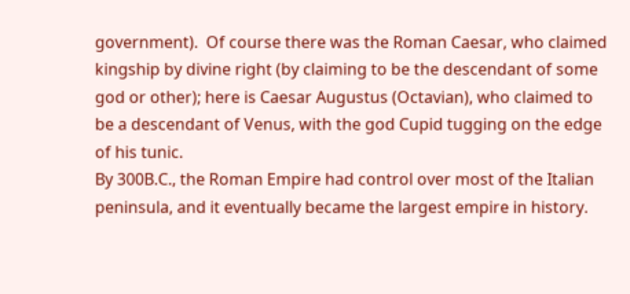government).  Of course there was the Roman Caesar, who claimed kingship by divine right (by claiming to be the descendant of some god or other); here is Caesar Augustus (Octavian), who claimed to be a descendant of Venus, with the god Cupid tugging on the edge of his tunic.
By 300B.C., the Roman Empire had control over most of the Italian peninsula, and it eventually became the largest empire in history.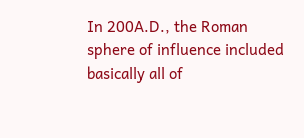In 200A.D., the Roman sphere of influence included basically all of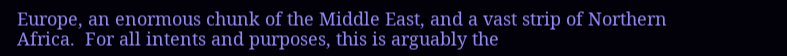Europe, an enormous chunk of the Middle East, and a vast strip of Northern Africa.  For all intents and purposes, this is arguably the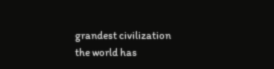grandest civilization the world has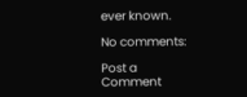ever known.

No comments:

Post a Comment